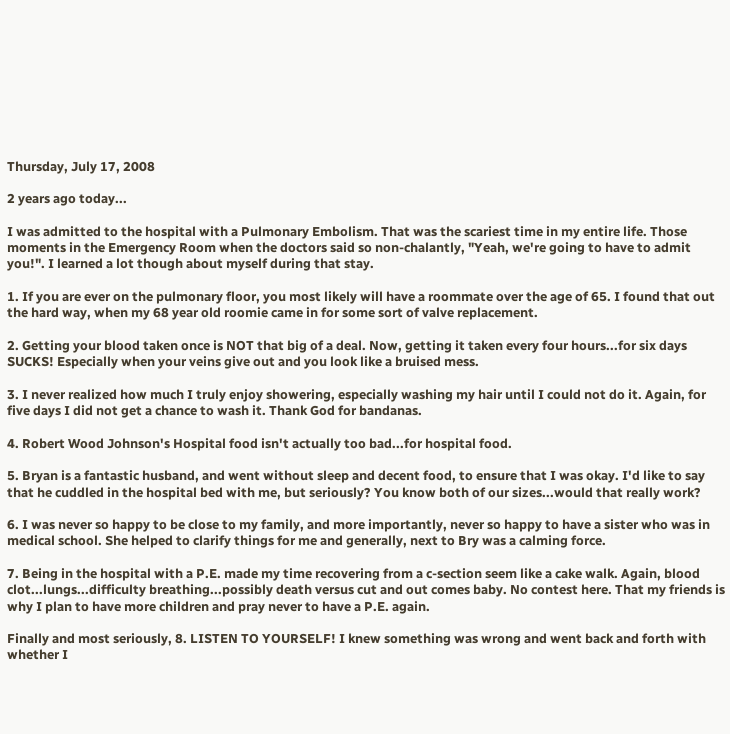Thursday, July 17, 2008

2 years ago today...

I was admitted to the hospital with a Pulmonary Embolism. That was the scariest time in my entire life. Those moments in the Emergency Room when the doctors said so non-chalantly, "Yeah, we're going to have to admit you!". I learned a lot though about myself during that stay.

1. If you are ever on the pulmonary floor, you most likely will have a roommate over the age of 65. I found that out the hard way, when my 68 year old roomie came in for some sort of valve replacement.

2. Getting your blood taken once is NOT that big of a deal. Now, getting it taken every four hours...for six days SUCKS! Especially when your veins give out and you look like a bruised mess.

3. I never realized how much I truly enjoy showering, especially washing my hair until I could not do it. Again, for five days I did not get a chance to wash it. Thank God for bandanas.

4. Robert Wood Johnson's Hospital food isn't actually too bad...for hospital food.

5. Bryan is a fantastic husband, and went without sleep and decent food, to ensure that I was okay. I'd like to say that he cuddled in the hospital bed with me, but seriously? You know both of our sizes...would that really work?

6. I was never so happy to be close to my family, and more importantly, never so happy to have a sister who was in medical school. She helped to clarify things for me and generally, next to Bry was a calming force.

7. Being in the hospital with a P.E. made my time recovering from a c-section seem like a cake walk. Again, blood clot...lungs...difficulty breathing...possibly death versus cut and out comes baby. No contest here. That my friends is why I plan to have more children and pray never to have a P.E. again.

Finally and most seriously, 8. LISTEN TO YOURSELF! I knew something was wrong and went back and forth with whether I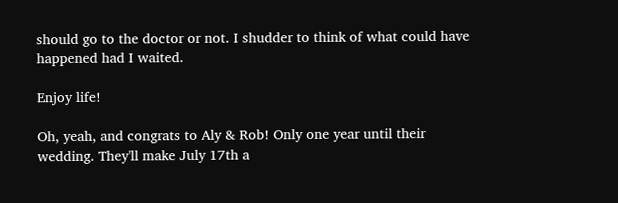should go to the doctor or not. I shudder to think of what could have happened had I waited.

Enjoy life!

Oh, yeah, and congrats to Aly & Rob! Only one year until their wedding. They'll make July 17th a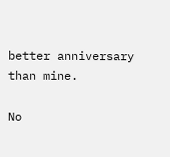better anniversary than mine.

No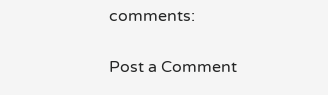comments:

Post a Comment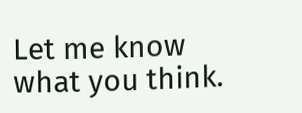Let me know what you think.